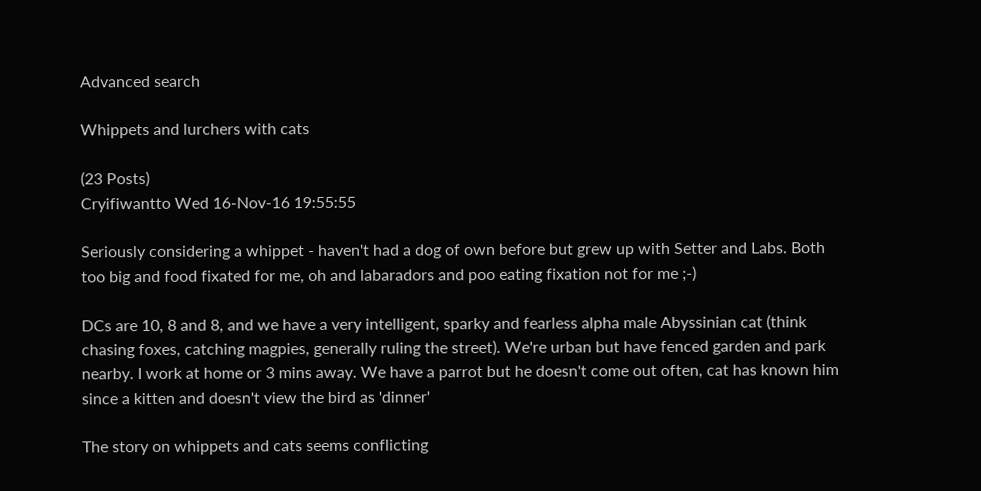Advanced search

Whippets and lurchers with cats

(23 Posts)
Cryifiwantto Wed 16-Nov-16 19:55:55

Seriously considering a whippet - haven't had a dog of own before but grew up with Setter and Labs. Both too big and food fixated for me, oh and labaradors and poo eating fixation not for me ;-)

DCs are 10, 8 and 8, and we have a very intelligent, sparky and fearless alpha male Abyssinian cat (think chasing foxes, catching magpies, generally ruling the street). We're urban but have fenced garden and park nearby. I work at home or 3 mins away. We have a parrot but he doesn't come out often, cat has known him since a kitten and doesn't view the bird as 'dinner'

The story on whippets and cats seems conflicting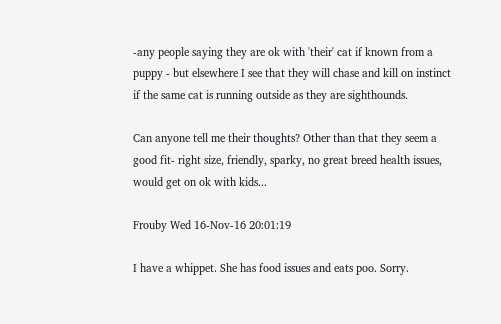-any people saying they are ok with 'their' cat if known from a puppy - but elsewhere I see that they will chase and kill on instinct if the same cat is running outside as they are sighthounds.

Can anyone tell me their thoughts? Other than that they seem a good fit- right size, friendly, sparky, no great breed health issues, would get on ok with kids...

Frouby Wed 16-Nov-16 20:01:19

I have a whippet. She has food issues and eats poo. Sorry.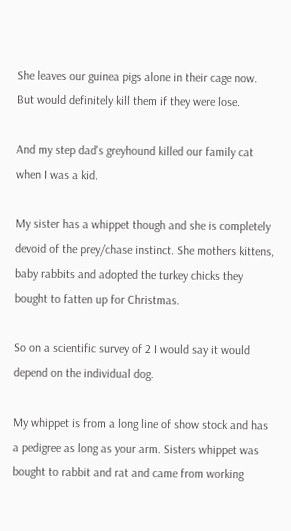She leaves our guinea pigs alone in their cage now. But would definitely kill them if they were lose.

And my step dad's greyhound killed our family cat when I was a kid.

My sister has a whippet though and she is completely devoid of the prey/chase instinct. She mothers kittens, baby rabbits and adopted the turkey chicks they bought to fatten up for Christmas.

So on a scientific survey of 2 I would say it would depend on the individual dog.

My whippet is from a long line of show stock and has a pedigree as long as your arm. Sisters whippet was bought to rabbit and rat and came from working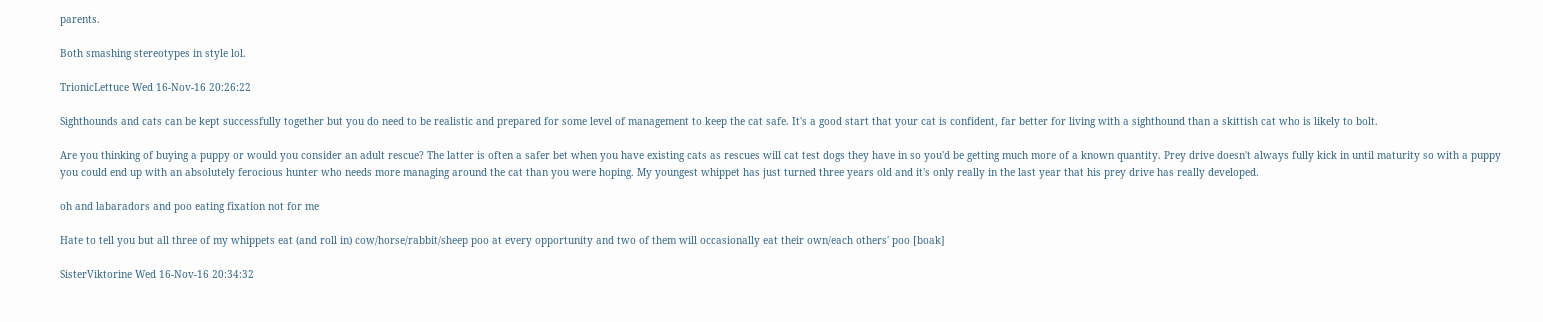parents.

Both smashing stereotypes in style lol.

TrionicLettuce Wed 16-Nov-16 20:26:22

Sighthounds and cats can be kept successfully together but you do need to be realistic and prepared for some level of management to keep the cat safe. It's a good start that your cat is confident, far better for living with a sighthound than a skittish cat who is likely to bolt.

Are you thinking of buying a puppy or would you consider an adult rescue? The latter is often a safer bet when you have existing cats as rescues will cat test dogs they have in so you'd be getting much more of a known quantity. Prey drive doesn't always fully kick in until maturity so with a puppy you could end up with an absolutely ferocious hunter who needs more managing around the cat than you were hoping. My youngest whippet has just turned three years old and it's only really in the last year that his prey drive has really developed.

oh and labaradors and poo eating fixation not for me

Hate to tell you but all three of my whippets eat (and roll in) cow/horse/rabbit/sheep poo at every opportunity and two of them will occasionally eat their own/each others' poo [boak]

SisterViktorine Wed 16-Nov-16 20:34:32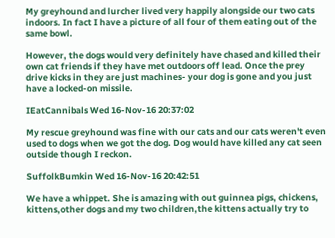My greyhound and lurcher lived very happily alongside our two cats indoors. In fact I have a picture of all four of them eating out of the same bowl.

However, the dogs would very definitely have chased and killed their own cat friends if they have met outdoors off lead. Once the prey drive kicks in they are just machines- your dog is gone and you just have a locked-on missile.

IEatCannibals Wed 16-Nov-16 20:37:02

My rescue greyhound was fine with our cats and our cats weren't even used to dogs when we got the dog. Dog would have killed any cat seen outside though I reckon.

SuffolkBumkin Wed 16-Nov-16 20:42:51

We have a whippet. She is amazing with out guinnea pigs, chickens, kittens,other dogs and my two children,the kittens actually try to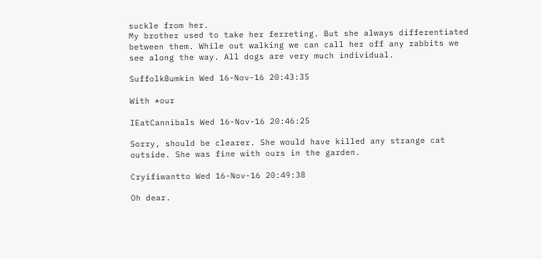suckle from her.
My brother used to take her ferreting. But she always differentiated between them. While out walking we can call her off any rabbits we see along the way. All dogs are very much individual.

SuffolkBumkin Wed 16-Nov-16 20:43:35

With *our

IEatCannibals Wed 16-Nov-16 20:46:25

Sorry, should be clearer. She would have killed any strange cat outside. She was fine with ours in the garden.

Cryifiwantto Wed 16-Nov-16 20:49:38

Oh dear.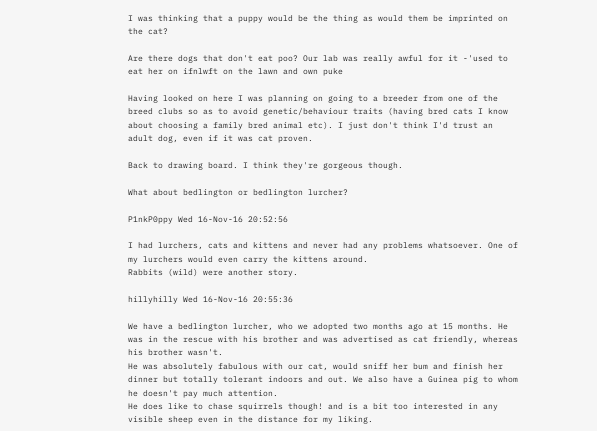I was thinking that a puppy would be the thing as would them be imprinted on the cat?

Are there dogs that don't eat poo? Our lab was really awful for it -'used to eat her on ifnlwft on the lawn and own puke

Having looked on here I was planning on going to a breeder from one of the breed clubs so as to avoid genetic/behaviour traits (having bred cats I know about choosing a family bred animal etc). I just don't think I'd trust an adult dog, even if it was cat proven.

Back to drawing board. I think they're gorgeous though.

What about bedlington or bedlington lurcher?

P1nkP0ppy Wed 16-Nov-16 20:52:56

I had lurchers, cats and kittens and never had any problems whatsoever. One of my lurchers would even carry the kittens around.
Rabbits (wild) were another story.

hillyhilly Wed 16-Nov-16 20:55:36

We have a bedlington lurcher, who we adopted two months ago at 15 months. He was in the rescue with his brother and was advertised as cat friendly, whereas his brother wasn't.
He was absolutely fabulous with our cat, would sniff her bum and finish her dinner but totally tolerant indoors and out. We also have a Guinea pig to whom he doesn't pay much attention.
He does like to chase squirrels though! and is a bit too interested in any visible sheep even in the distance for my liking.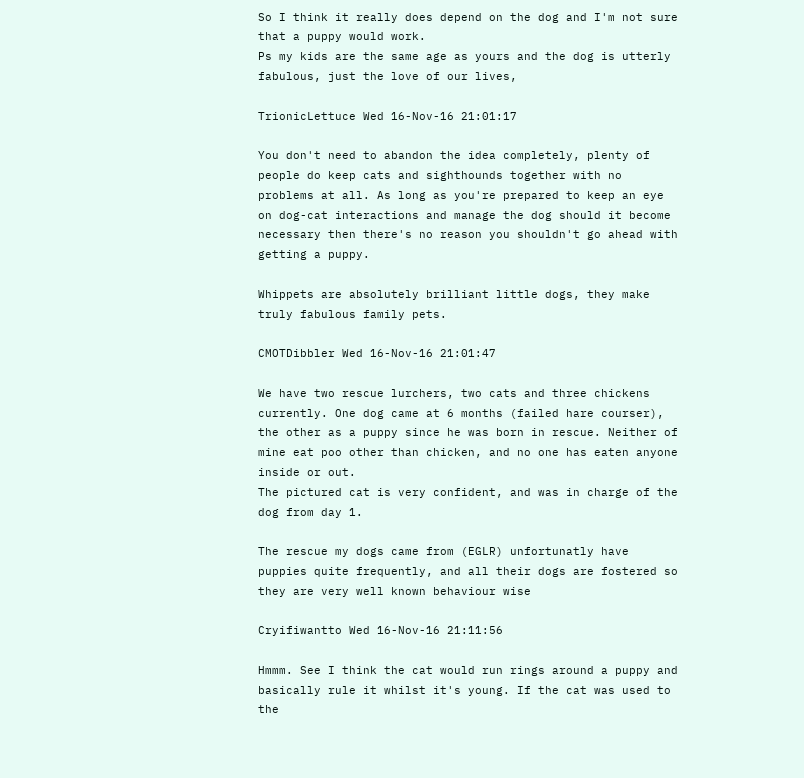So I think it really does depend on the dog and I'm not sure that a puppy would work.
Ps my kids are the same age as yours and the dog is utterly fabulous, just the love of our lives,

TrionicLettuce Wed 16-Nov-16 21:01:17

You don't need to abandon the idea completely, plenty of people do keep cats and sighthounds together with no problems at all. As long as you're prepared to keep an eye on dog-cat interactions and manage the dog should it become necessary then there's no reason you shouldn't go ahead with getting a puppy.

Whippets are absolutely brilliant little dogs, they make truly fabulous family pets.

CMOTDibbler Wed 16-Nov-16 21:01:47

We have two rescue lurchers, two cats and three chickens currently. One dog came at 6 months (failed hare courser), the other as a puppy since he was born in rescue. Neither of mine eat poo other than chicken, and no one has eaten anyone inside or out.
The pictured cat is very confident, and was in charge of the dog from day 1.

The rescue my dogs came from (EGLR) unfortunatly have puppies quite frequently, and all their dogs are fostered so they are very well known behaviour wise

Cryifiwantto Wed 16-Nov-16 21:11:56

Hmmm. See I think the cat would run rings around a puppy and basically rule it whilst it's young. If the cat was used to the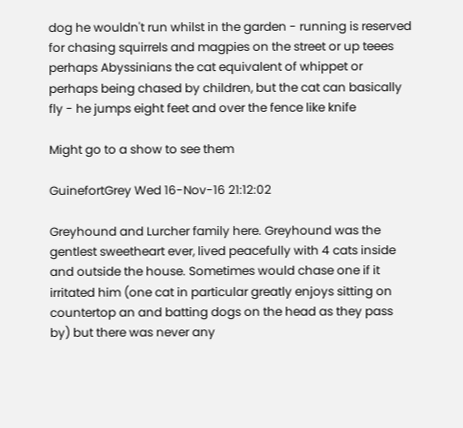dog he wouldn't run whilst in the garden - running is reserved for chasing squirrels and magpies on the street or up teees perhaps Abyssinians the cat equivalent of whippet or perhaps being chased by children, but the cat can basically fly - he jumps eight feet and over the fence like knife

Might go to a show to see them

GuinefortGrey Wed 16-Nov-16 21:12:02

Greyhound and Lurcher family here. Greyhound was the gentlest sweetheart ever, lived peacefully with 4 cats inside and outside the house. Sometimes would chase one if it irritated him (one cat in particular greatly enjoys sitting on countertop an and batting dogs on the head as they pass by) but there was never any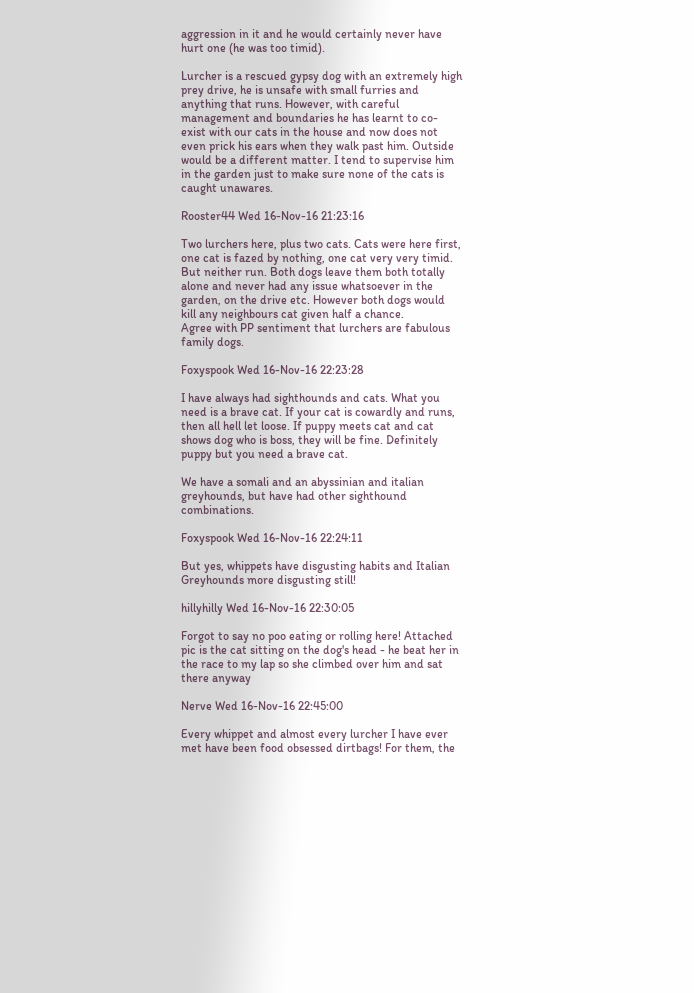aggression in it and he would certainly never have hurt one (he was too timid).

Lurcher is a rescued gypsy dog with an extremely high prey drive, he is unsafe with small furries and anything that runs. However, with careful management and boundaries he has learnt to co-exist with our cats in the house and now does not even prick his ears when they walk past him. Outside would be a different matter. I tend to supervise him in the garden just to make sure none of the cats is caught unawares.

Rooster44 Wed 16-Nov-16 21:23:16

Two lurchers here, plus two cats. Cats were here first, one cat is fazed by nothing, one cat very very timid. But neither run. Both dogs leave them both totally alone and never had any issue whatsoever in the garden, on the drive etc. However both dogs would kill any neighbours cat given half a chance.
Agree with PP sentiment that lurchers are fabulous family dogs.

Foxyspook Wed 16-Nov-16 22:23:28

I have always had sighthounds and cats. What you need is a brave cat. If your cat is cowardly and runs, then all hell let loose. If puppy meets cat and cat shows dog who is boss, they will be fine. Definitely puppy but you need a brave cat.

We have a somali and an abyssinian and italian greyhounds, but have had other sighthound combinations.

Foxyspook Wed 16-Nov-16 22:24:11

But yes, whippets have disgusting habits and Italian Greyhounds more disgusting still!

hillyhilly Wed 16-Nov-16 22:30:05

Forgot to say no poo eating or rolling here! Attached pic is the cat sitting on the dog's head - he beat her in the race to my lap so she climbed over him and sat there anyway

Nerve Wed 16-Nov-16 22:45:00

Every whippet and almost every lurcher I have ever met have been food obsessed dirtbags! For them, the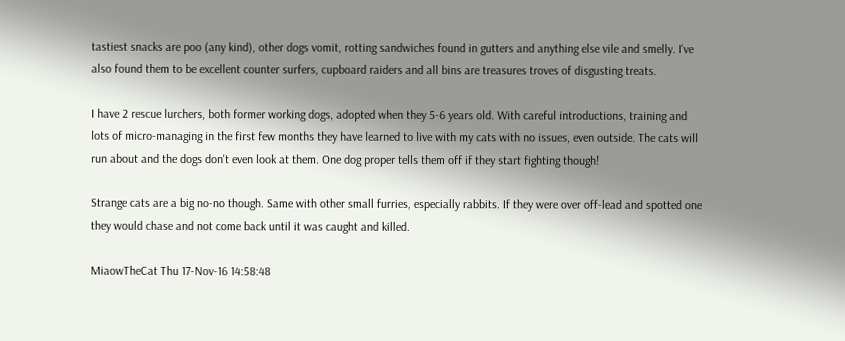tastiest snacks are poo (any kind), other dogs vomit, rotting sandwiches found in gutters and anything else vile and smelly. I've also found them to be excellent counter surfers, cupboard raiders and all bins are treasures troves of disgusting treats.

I have 2 rescue lurchers, both former working dogs, adopted when they 5-6 years old. With careful introductions, training and lots of micro-managing in the first few months they have learned to live with my cats with no issues, even outside. The cats will run about and the dogs don't even look at them. One dog proper tells them off if they start fighting though!

Strange cats are a big no-no though. Same with other small furries, especially rabbits. If they were over off-lead and spotted one they would chase and not come back until it was caught and killed.

MiaowTheCat Thu 17-Nov-16 14:58:48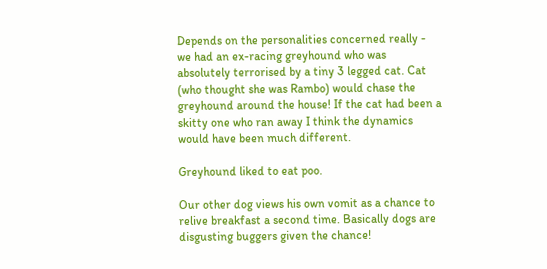Depends on the personalities concerned really - we had an ex-racing greyhound who was absolutely terrorised by a tiny 3 legged cat. Cat (who thought she was Rambo) would chase the greyhound around the house! If the cat had been a skitty one who ran away I think the dynamics would have been much different.

Greyhound liked to eat poo.

Our other dog views his own vomit as a chance to relive breakfast a second time. Basically dogs are disgusting buggers given the chance!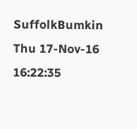SuffolkBumkin Thu 17-Nov-16 16:22:35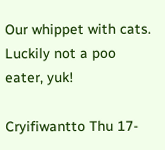Our whippet with cats. Luckily not a poo eater, yuk!

Cryifiwantto Thu 17-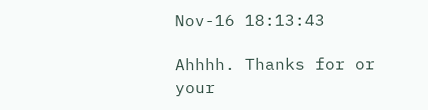Nov-16 18:13:43

Ahhhh. Thanks for or your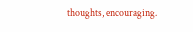thoughts, encouraging.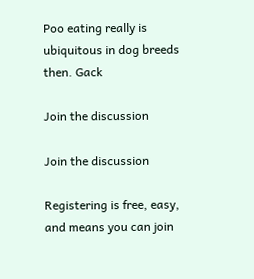Poo eating really is ubiquitous in dog breeds then. Gack

Join the discussion

Join the discussion

Registering is free, easy, and means you can join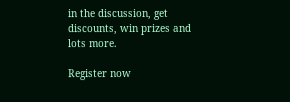in the discussion, get discounts, win prizes and lots more.

Register now